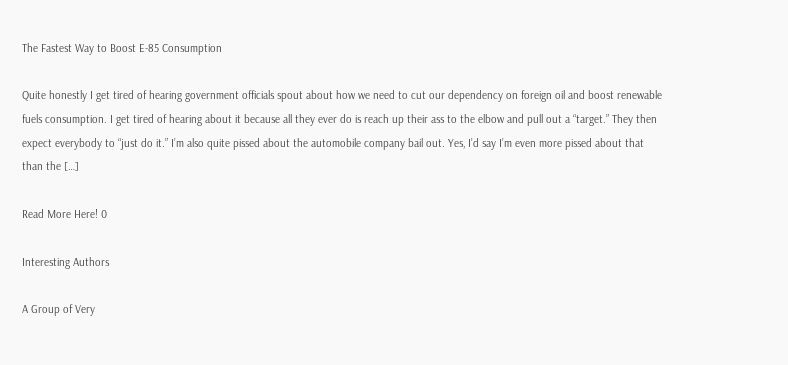The Fastest Way to Boost E-85 Consumption

Quite honestly I get tired of hearing government officials spout about how we need to cut our dependency on foreign oil and boost renewable fuels consumption. I get tired of hearing about it because all they ever do is reach up their ass to the elbow and pull out a “target.” They then expect everybody to “just do it.” I’m also quite pissed about the automobile company bail out. Yes, I’d say I’m even more pissed about that than the […]

Read More Here! 0

Interesting Authors

A Group of Very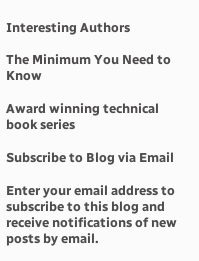Interesting Authors

The Minimum You Need to Know

Award winning technical book series

Subscribe to Blog via Email

Enter your email address to subscribe to this blog and receive notifications of new posts by email.